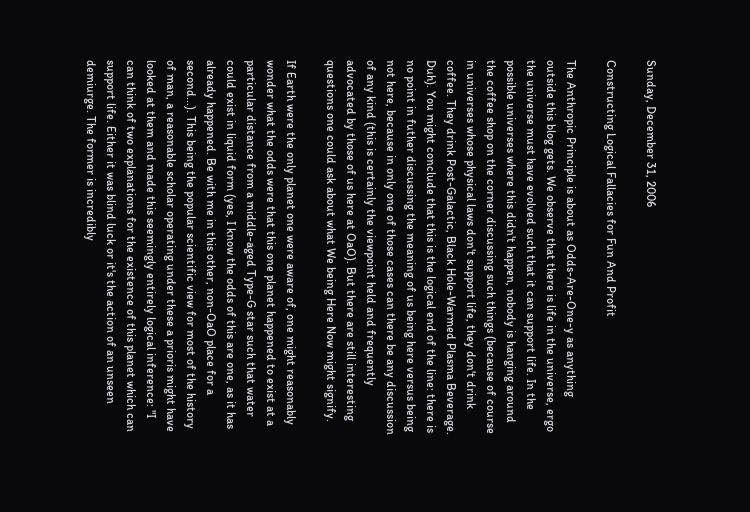Sunday, December 31, 2006

Constructing Logical Fallacies for Fun And Profit

The Anthropic Principle is about as Odds-Are-One-y as anything outside this blog gets. We observe that there is life in the universe, ergo the universe must have evolved such that it can support life. In the possible universes where this didn't happen, nobody is hanging around the coffee shop on the corner discussing such things (because of course in universes whose physical laws don't support life, they don't drink coffee. They drink Post-Galactic, Black Hole-Warmed Plasma Beverage. Duh). You might conclude that this is the logical end of the line: there is no point in futher discussing the meaning of us being here versus being not here, because in only one of those cases can there be any discussion of any kind (this is certainly the viewpoint held and frequently advocated by those of us here at OaO). But there are still interesting questions one could ask about what We being Here Now might signify.

If Earth were the only planet one were aware of, one might reasonably wonder what the odds were that this one planet happened to exist at a particular distance from a middle-aged Type-G star such that water could exist in liquid form (yes, I know the odds of this are one, as it has already happened. Be with me in this other, non-OaO place for a second...). This being the popular scientific view for most of the history of man, a reasonable scholar operating under these a prioris might have looked at them and made this seemingly entirely logical inference: "I can think of two explanations for the existence of this planet which can support life. Either it was blind luck or it's the action of an unseen demiurge. The former is incredibly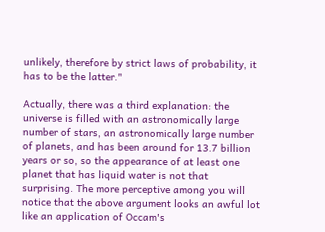unlikely, therefore by strict laws of probability, it has to be the latter."

Actually, there was a third explanation: the universe is filled with an astronomically large number of stars, an astronomically large number of planets, and has been around for 13.7 billion years or so, so the appearance of at least one planet that has liquid water is not that surprising. The more perceptive among you will notice that the above argument looks an awful lot like an application of Occam's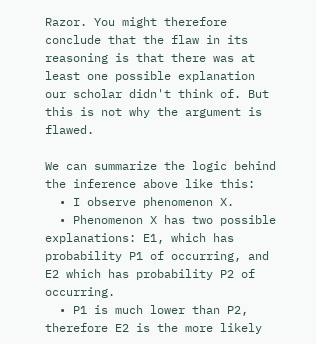Razor. You might therefore conclude that the flaw in its reasoning is that there was at least one possible explanation our scholar didn't think of. But this is not why the argument is flawed.

We can summarize the logic behind the inference above like this:
  • I observe phenomenon X.
  • Phenomenon X has two possible explanations: E1, which has probability P1 of occurring, and E2 which has probability P2 of occurring.
  • P1 is much lower than P2, therefore E2 is the more likely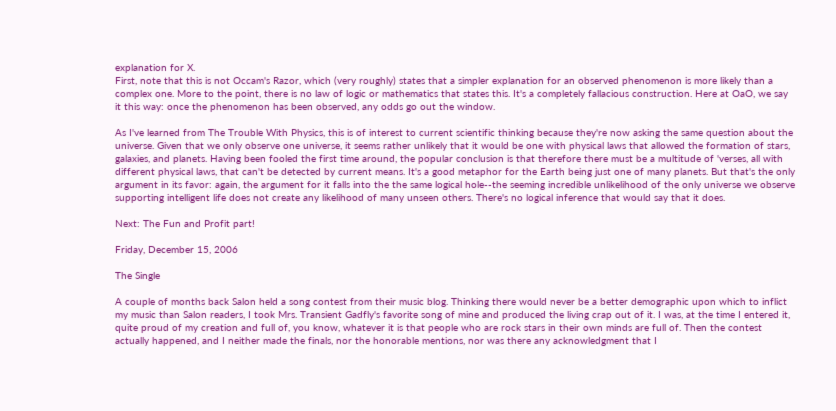explanation for X.
First, note that this is not Occam's Razor, which (very roughly) states that a simpler explanation for an observed phenomenon is more likely than a complex one. More to the point, there is no law of logic or mathematics that states this. It's a completely fallacious construction. Here at OaO, we say it this way: once the phenomenon has been observed, any odds go out the window.

As I've learned from The Trouble With Physics, this is of interest to current scientific thinking because they're now asking the same question about the universe. Given that we only observe one universe, it seems rather unlikely that it would be one with physical laws that allowed the formation of stars, galaxies, and planets. Having been fooled the first time around, the popular conclusion is that therefore there must be a multitude of 'verses, all with different physical laws, that can't be detected by current means. It's a good metaphor for the Earth being just one of many planets. But that's the only argument in its favor: again, the argument for it falls into the the same logical hole--the seeming incredible unlikelihood of the only universe we observe supporting intelligent life does not create any likelihood of many unseen others. There's no logical inference that would say that it does.

Next: The Fun and Profit part!

Friday, December 15, 2006

The Single

A couple of months back Salon held a song contest from their music blog. Thinking there would never be a better demographic upon which to inflict my music than Salon readers, I took Mrs. Transient Gadfly's favorite song of mine and produced the living crap out of it. I was, at the time I entered it, quite proud of my creation and full of, you know, whatever it is that people who are rock stars in their own minds are full of. Then the contest actually happened, and I neither made the finals, nor the honorable mentions, nor was there any acknowledgment that I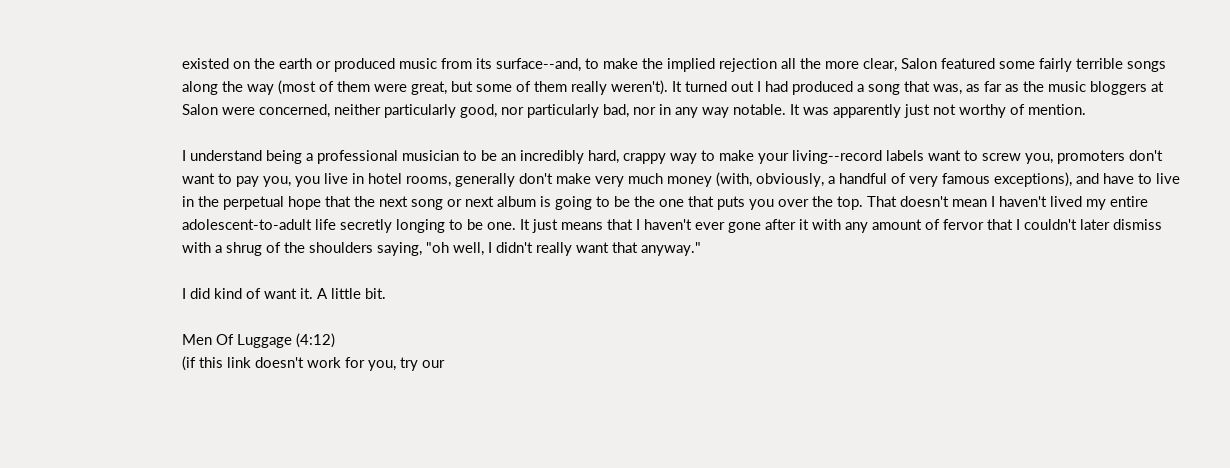existed on the earth or produced music from its surface--and, to make the implied rejection all the more clear, Salon featured some fairly terrible songs along the way (most of them were great, but some of them really weren't). It turned out I had produced a song that was, as far as the music bloggers at Salon were concerned, neither particularly good, nor particularly bad, nor in any way notable. It was apparently just not worthy of mention.

I understand being a professional musician to be an incredibly hard, crappy way to make your living--record labels want to screw you, promoters don't want to pay you, you live in hotel rooms, generally don't make very much money (with, obviously, a handful of very famous exceptions), and have to live in the perpetual hope that the next song or next album is going to be the one that puts you over the top. That doesn't mean I haven't lived my entire adolescent-to-adult life secretly longing to be one. It just means that I haven't ever gone after it with any amount of fervor that I couldn't later dismiss with a shrug of the shoulders saying, "oh well, I didn't really want that anyway."

I did kind of want it. A little bit.

Men Of Luggage (4:12)
(if this link doesn't work for you, try our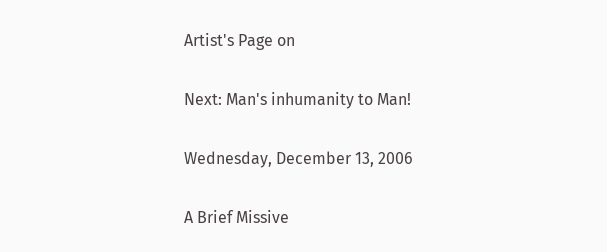Artist's Page on

Next: Man's inhumanity to Man!

Wednesday, December 13, 2006

A Brief Missive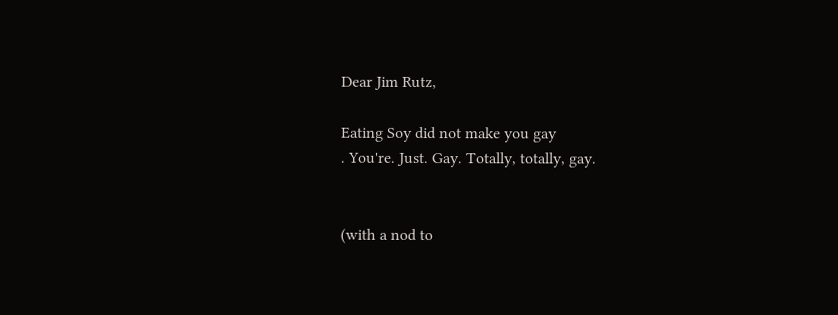Dear Jim Rutz,

Eating Soy did not make you gay
. You're. Just. Gay. Totally, totally, gay.


(with a nod to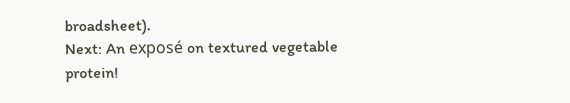broadsheet).
Next: An exposé on textured vegetable protein!